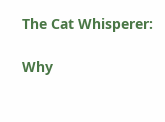The Cat Whisperer:

Why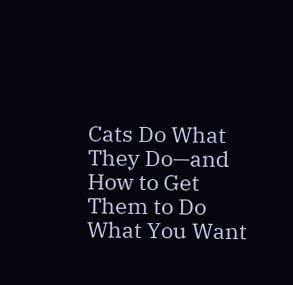Cats Do What They Do—and How to Get Them to Do What You Want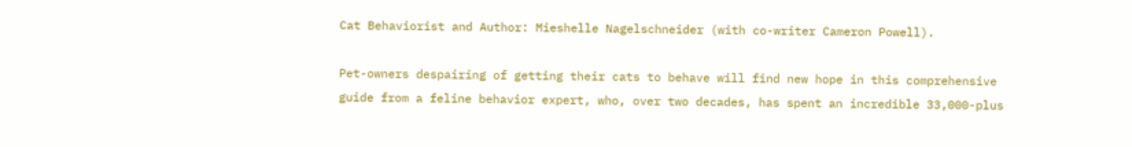Cat Behaviorist and Author: Mieshelle Nagelschneider (with co-writer Cameron Powell).

Pet-owners despairing of getting their cats to behave will find new hope in this comprehensive guide from a feline behavior expert, who, over two decades, has spent an incredible 33,000-plus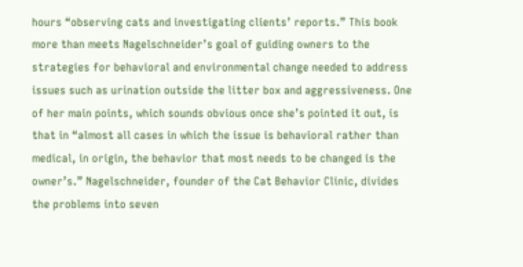hours “observing cats and investigating clients’ reports.” This book more than meets Nagelschneider’s goal of guiding owners to the strategies for behavioral and environmental change needed to address issues such as urination outside the litter box and aggressiveness. One of her main points, which sounds obvious once she’s pointed it out, is that in “almost all cases in which the issue is behavioral rather than medical, in origin, the behavior that most needs to be changed is the owner’s.” Nagelschneider, founder of the Cat Behavior Clinic, divides the problems into seven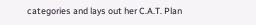categories and lays out her C.A.T. Plan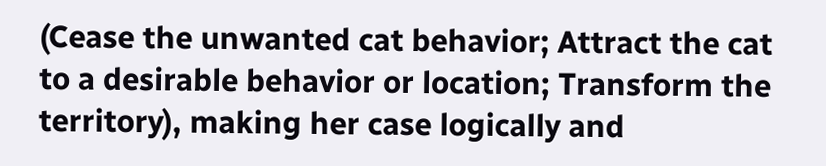(Cease the unwanted cat behavior; Attract the cat to a desirable behavior or location; Transform the territory), making her case logically and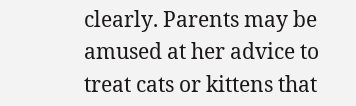clearly. Parents may be amused at her advice to treat cats or kittens that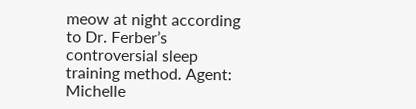meow at night according to Dr. Ferber’s controversial sleep training method. Agent: Michelle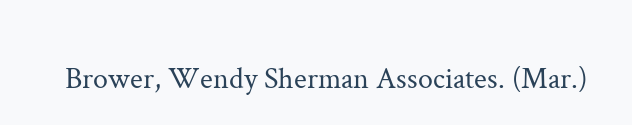Brower, Wendy Sherman Associates. (Mar.)